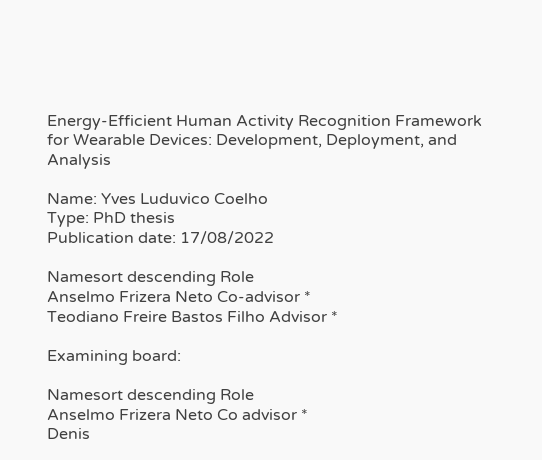Energy-Efficient Human Activity Recognition Framework for Wearable Devices: Development, Deployment, and Analysis

Name: Yves Luduvico Coelho
Type: PhD thesis
Publication date: 17/08/2022

Namesort descending Role
Anselmo Frizera Neto Co-advisor *
Teodiano Freire Bastos Filho Advisor *

Examining board:

Namesort descending Role
Anselmo Frizera Neto Co advisor *
Denis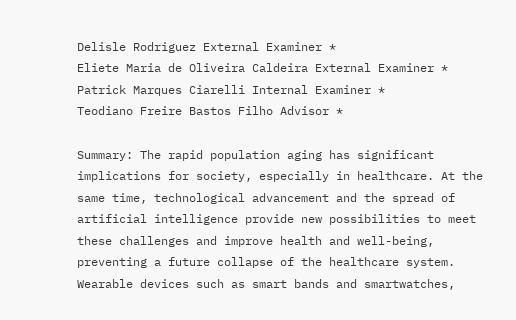Delisle Rodriguez External Examiner *
Eliete Maria de Oliveira Caldeira External Examiner *
Patrick Marques Ciarelli Internal Examiner *
Teodiano Freire Bastos Filho Advisor *

Summary: The rapid population aging has significant implications for society, especially in healthcare. At the same time, technological advancement and the spread of artificial intelligence provide new possibilities to meet these challenges and improve health and well-being, preventing a future collapse of the healthcare system. Wearable devices such as smart bands and smartwatches,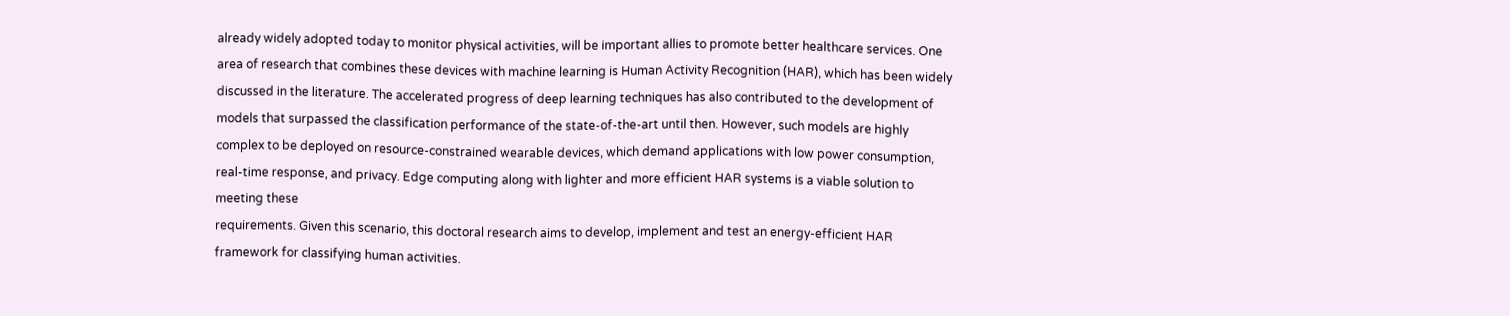already widely adopted today to monitor physical activities, will be important allies to promote better healthcare services. One area of research that combines these devices with machine learning is Human Activity Recognition (HAR), which has been widely discussed in the literature. The accelerated progress of deep learning techniques has also contributed to the development of models that surpassed the classification performance of the state-of-the-art until then. However, such models are highly complex to be deployed on resource-constrained wearable devices, which demand applications with low power consumption, real-time response, and privacy. Edge computing along with lighter and more efficient HAR systems is a viable solution to meeting these
requirements. Given this scenario, this doctoral research aims to develop, implement and test an energy-efficient HAR framework for classifying human activities.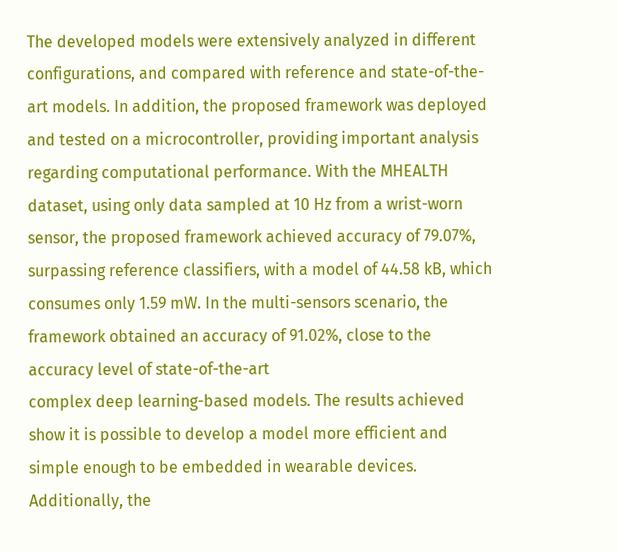The developed models were extensively analyzed in different configurations, and compared with reference and state-of-the-art models. In addition, the proposed framework was deployed and tested on a microcontroller, providing important analysis regarding computational performance. With the MHEALTH dataset, using only data sampled at 10 Hz from a wrist-worn sensor, the proposed framework achieved accuracy of 79.07%, surpassing reference classifiers, with a model of 44.58 kB, which consumes only 1.59 mW. In the multi-sensors scenario, the framework obtained an accuracy of 91.02%, close to the accuracy level of state-of-the-art
complex deep learning-based models. The results achieved show it is possible to develop a model more efficient and simple enough to be embedded in wearable devices. Additionally, the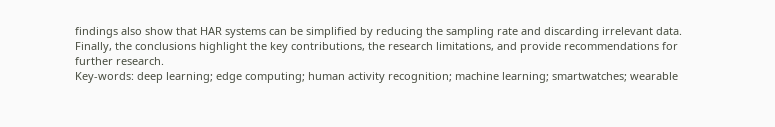findings also show that HAR systems can be simplified by reducing the sampling rate and discarding irrelevant data. Finally, the conclusions highlight the key contributions, the research limitations, and provide recommendations for further research.
Key-words: deep learning; edge computing; human activity recognition; machine learning; smartwatches; wearable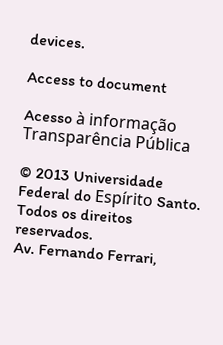devices.

Access to document

Acesso à informação
Transparência Pública

© 2013 Universidade Federal do Espírito Santo. Todos os direitos reservados.
Av. Fernando Ferrari,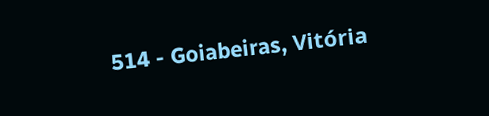514 - Goiabeiras, Vitória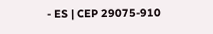- ES | CEP 29075-910